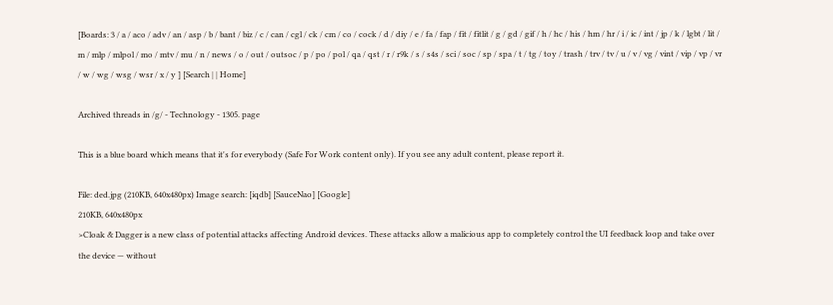[Boards: 3 / a / aco / adv / an / asp / b / bant / biz / c / can / cgl / ck / cm / co / cock / d / diy / e / fa / fap / fit / fitlit / g / gd / gif / h / hc / his / hm / hr / i / ic / int / jp / k / lgbt / lit / m / mlp / mlpol / mo / mtv / mu / n / news / o / out / outsoc / p / po / pol / qa / qst / r / r9k / s / s4s / sci / soc / sp / spa / t / tg / toy / trash / trv / tv / u / v / vg / vint / vip / vp / vr / w / wg / wsg / wsr / x / y ] [Search | | Home]

Archived threads in /g/ - Technology - 1305. page

This is a blue board which means that it's for everybody (Safe For Work content only). If you see any adult content, please report it.

File: ded.jpg (210KB, 640x480px) Image search: [iqdb] [SauceNao] [Google]
210KB, 640x480px
>Cloak & Dagger is a new class of potential attacks affecting Android devices. These attacks allow a malicious app to completely control the UI feedback loop and take over the device — without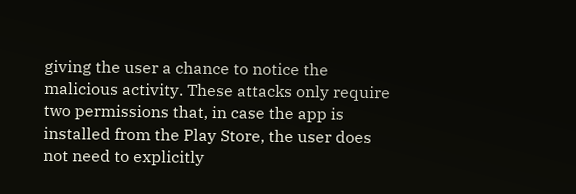giving the user a chance to notice the malicious activity. These attacks only require two permissions that, in case the app is installed from the Play Store, the user does not need to explicitly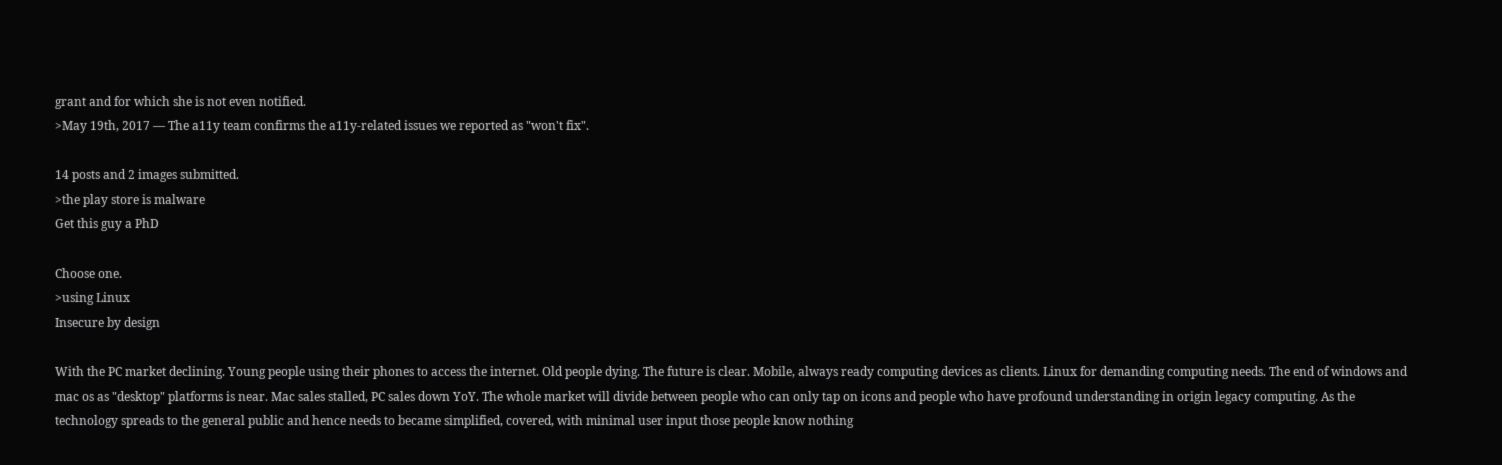grant and for which she is not even notified.
>May 19th, 2017 — The a11y team confirms the a11y-related issues we reported as "won't fix".

14 posts and 2 images submitted.
>the play store is malware
Get this guy a PhD

Choose one.
>using Linux
Insecure by design

With the PC market declining. Young people using their phones to access the internet. Old people dying. The future is clear. Mobile, always ready computing devices as clients. Linux for demanding computing needs. The end of windows and mac os as "desktop" platforms is near. Mac sales stalled, PC sales down YoY. The whole market will divide between people who can only tap on icons and people who have profound understanding in origin legacy computing. As the technology spreads to the general public and hence needs to became simplified, covered, with minimal user input those people know nothing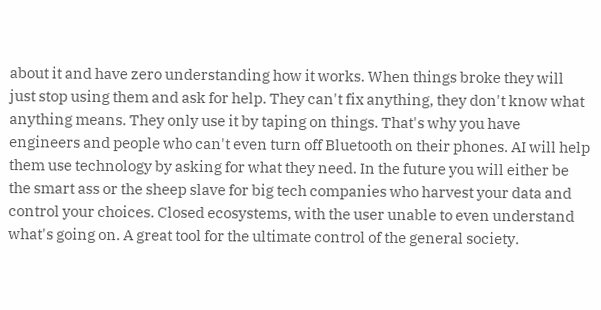about it and have zero understanding how it works. When things broke they will just stop using them and ask for help. They can't fix anything, they don't know what anything means. They only use it by taping on things. That's why you have engineers and people who can't even turn off Bluetooth on their phones. AI will help them use technology by asking for what they need. In the future you will either be the smart ass or the sheep slave for big tech companies who harvest your data and control your choices. Closed ecosystems, with the user unable to even understand what's going on. A great tool for the ultimate control of the general society.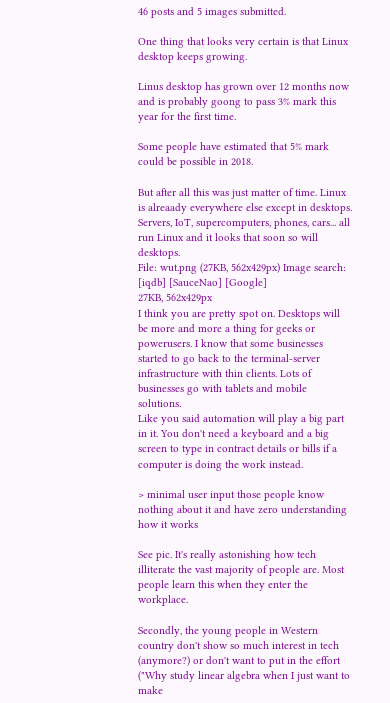46 posts and 5 images submitted.

One thing that looks very certain is that Linux desktop keeps growing.

Linus desktop has grown over 12 months now and is probably goong to pass 3% mark this year for the first time.

Some people have estimated that 5% mark could be possible in 2018.

But after all this was just matter of time. Linux is alreaady everywhere else except in desktops. Servers, IoT, supercomputers, phones, cars... all run Linux and it looks that soon so will desktops.
File: wut.png (27KB, 562x429px) Image search: [iqdb] [SauceNao] [Google]
27KB, 562x429px
I think you are pretty spot on. Desktops will be more and more a thing for geeks or powerusers. I know that some businesses started to go back to the terminal-server infrastructure with thin clients. Lots of businesses go with tablets and mobile solutions.
Like you said automation will play a big part in it. You don't need a keyboard and a big screen to type in contract details or bills if a computer is doing the work instead.

> minimal user input those people know nothing about it and have zero understanding how it works

See pic. It's really astonishing how tech illiterate the vast majority of people are. Most people learn this when they enter the workplace.

Secondly, the young people in Western country don't show so much interest in tech (anymore?) or don't want to put in the effort ("Why study linear algebra when I just want to make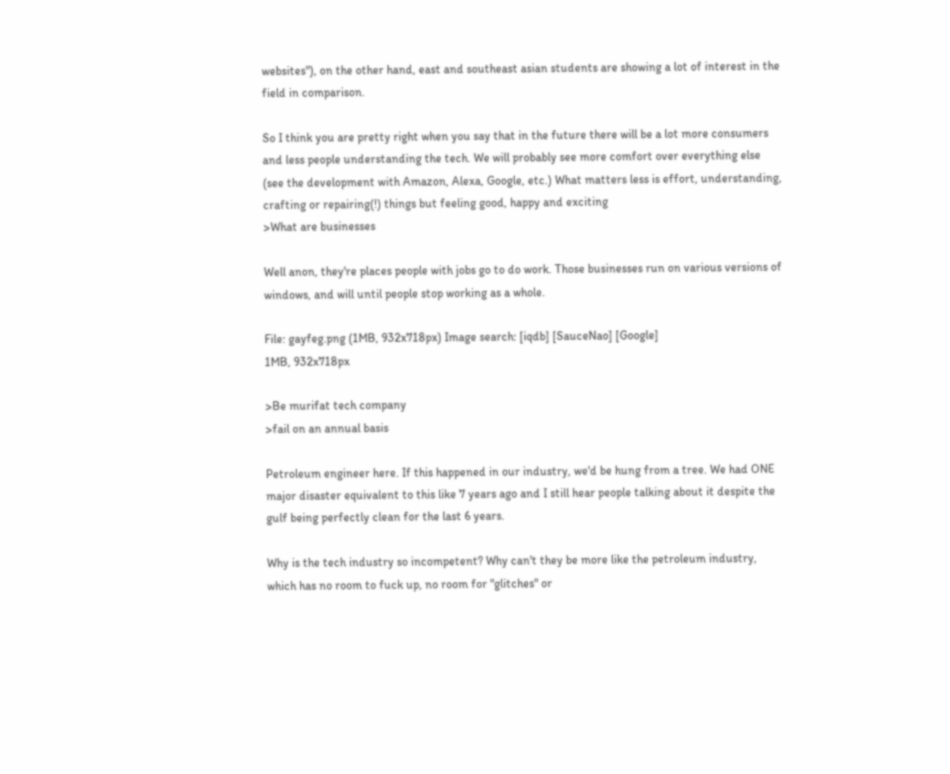websites"), on the other hand, east and southeast asian students are showing a lot of interest in the field in comparison.

So I think you are pretty right when you say that in the future there will be a lot more consumers and less people understanding the tech. We will probably see more comfort over everything else (see the development with Amazon, Alexa, Google, etc.) What matters less is effort, understanding, crafting or repairing(!) things but feeling good, happy and exciting
>What are businesses

Well anon, they're places people with jobs go to do work. Those businesses run on various versions of windows, and will until people stop working as a whole.

File: gayfeg.png (1MB, 932x718px) Image search: [iqdb] [SauceNao] [Google]
1MB, 932x718px

>Be murifat tech company
>fail on an annual basis

Petroleum engineer here. If this happened in our industry, we'd be hung from a tree. We had ONE major disaster equivalent to this like 7 years ago and I still hear people talking about it despite the gulf being perfectly clean for the last 6 years.

Why is the tech industry so incompetent? Why can't they be more like the petroleum industry, which has no room to fuck up, no room for "glitches" or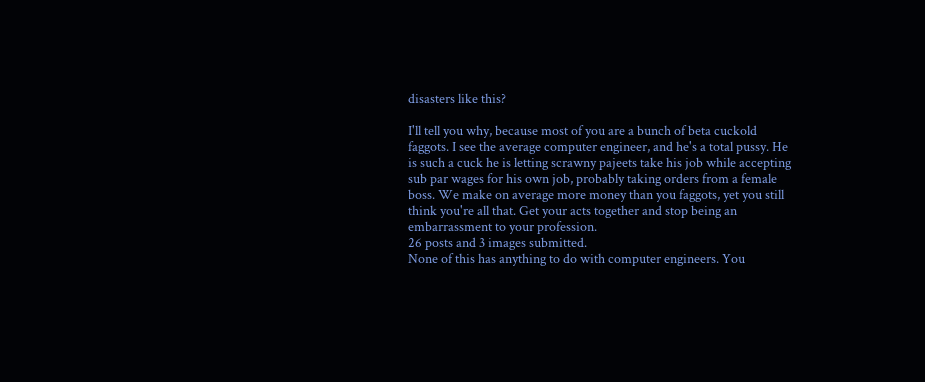disasters like this?

I'll tell you why, because most of you are a bunch of beta cuckold faggots. I see the average computer engineer, and he's a total pussy. He is such a cuck he is letting scrawny pajeets take his job while accepting sub par wages for his own job, probably taking orders from a female boss. We make on average more money than you faggots, yet you still think you're all that. Get your acts together and stop being an embarrassment to your profession.
26 posts and 3 images submitted.
None of this has anything to do with computer engineers. You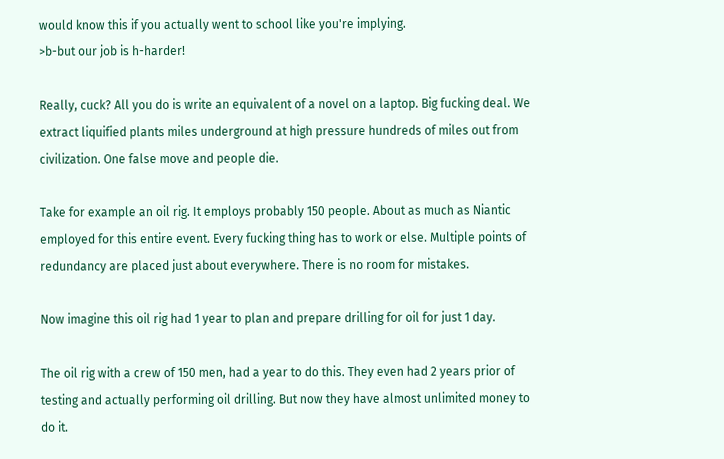would know this if you actually went to school like you're implying.
>b-but our job is h-harder!

Really, cuck? All you do is write an equivalent of a novel on a laptop. Big fucking deal. We extract liquified plants miles underground at high pressure hundreds of miles out from civilization. One false move and people die.

Take for example an oil rig. It employs probably 150 people. About as much as Niantic employed for this entire event. Every fucking thing has to work or else. Multiple points of redundancy are placed just about everywhere. There is no room for mistakes.

Now imagine this oil rig had 1 year to plan and prepare drilling for oil for just 1 day.

The oil rig with a crew of 150 men, had a year to do this. They even had 2 years prior of testing and actually performing oil drilling. But now they have almost unlimited money to do it.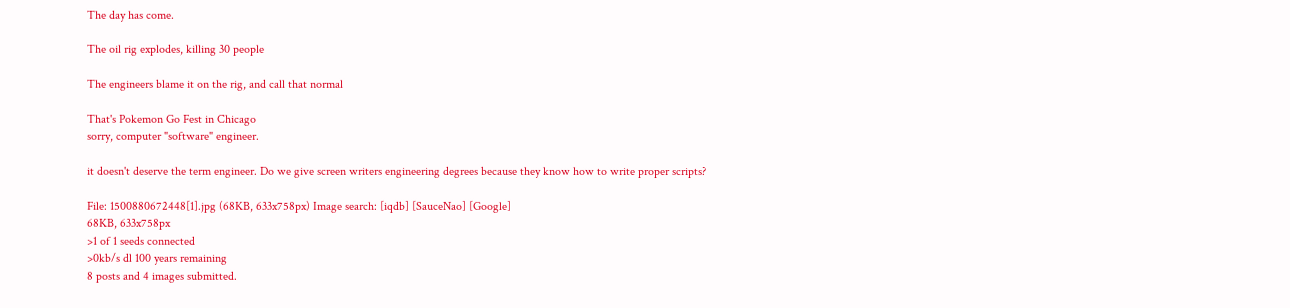The day has come.

The oil rig explodes, killing 30 people

The engineers blame it on the rig, and call that normal

That's Pokemon Go Fest in Chicago
sorry, computer "software" engineer.

it doesn't deserve the term engineer. Do we give screen writers engineering degrees because they know how to write proper scripts?

File: 1500880672448[1].jpg (68KB, 633x758px) Image search: [iqdb] [SauceNao] [Google]
68KB, 633x758px
>1 of 1 seeds connected
>0kb/s dl 100 years remaining
8 posts and 4 images submitted.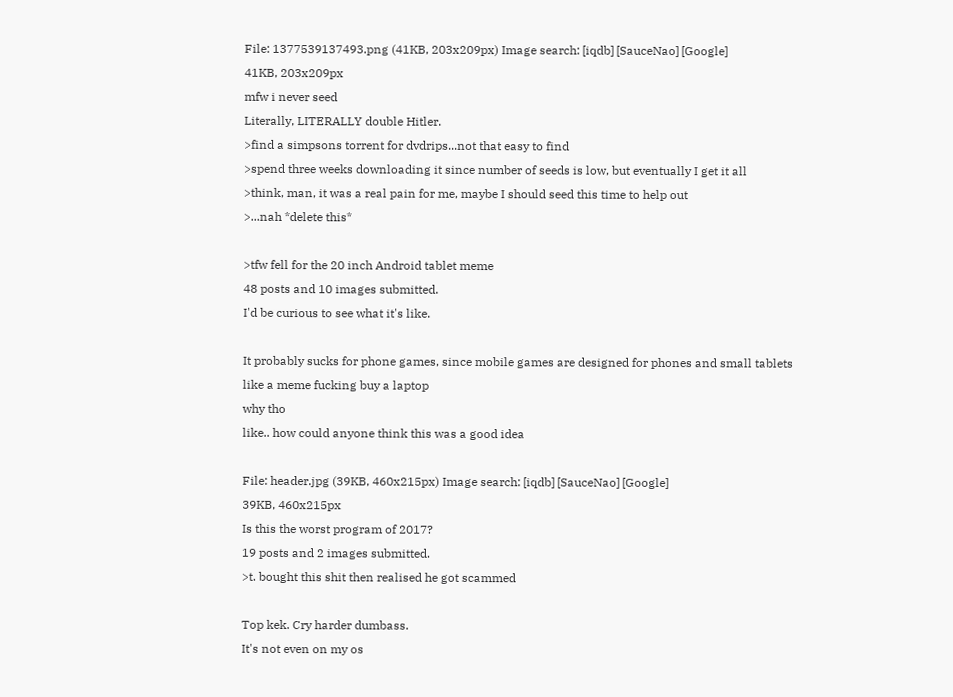File: 1377539137493.png (41KB, 203x209px) Image search: [iqdb] [SauceNao] [Google]
41KB, 203x209px
mfw i never seed
Literally, LITERALLY double Hitler.
>find a simpsons torrent for dvdrips...not that easy to find
>spend three weeks downloading it since number of seeds is low, but eventually I get it all
>think, man, it was a real pain for me, maybe I should seed this time to help out
>...nah *delete this*

>tfw fell for the 20 inch Android tablet meme
48 posts and 10 images submitted.
I'd be curious to see what it's like.

It probably sucks for phone games, since mobile games are designed for phones and small tablets
like a meme fucking buy a laptop
why tho
like.. how could anyone think this was a good idea

File: header.jpg (39KB, 460x215px) Image search: [iqdb] [SauceNao] [Google]
39KB, 460x215px
Is this the worst program of 2017?
19 posts and 2 images submitted.
>t. bought this shit then realised he got scammed

Top kek. Cry harder dumbass.
It's not even on my os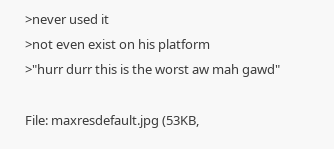>never used it
>not even exist on his platform
>"hurr durr this is the worst aw mah gawd"

File: maxresdefault.jpg (53KB,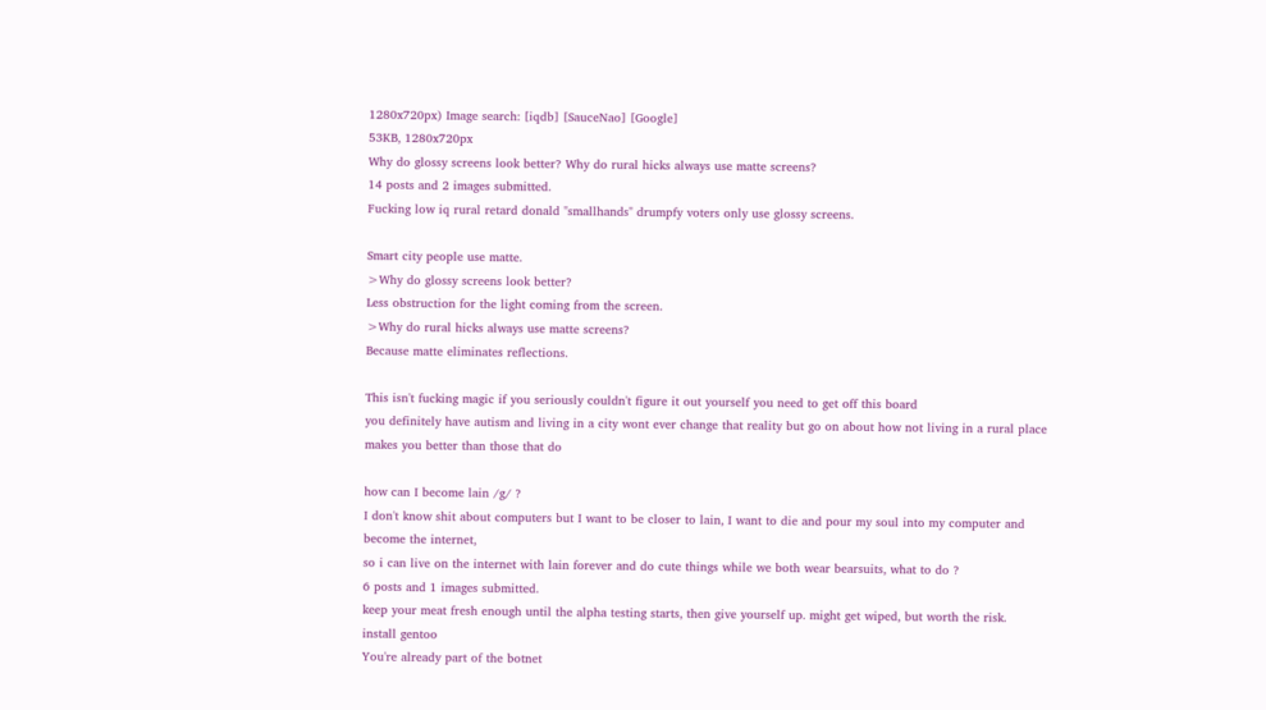1280x720px) Image search: [iqdb] [SauceNao] [Google]
53KB, 1280x720px
Why do glossy screens look better? Why do rural hicks always use matte screens?
14 posts and 2 images submitted.
Fucking low iq rural retard donald "smallhands" drumpfy voters only use glossy screens.

Smart city people use matte.
>Why do glossy screens look better?
Less obstruction for the light coming from the screen.
>Why do rural hicks always use matte screens?
Because matte eliminates reflections.

This isn't fucking magic if you seriously couldn't figure it out yourself you need to get off this board
you definitely have autism and living in a city wont ever change that reality but go on about how not living in a rural place makes you better than those that do

how can I become lain /g/ ?
I don't know shit about computers but I want to be closer to lain, I want to die and pour my soul into my computer and become the internet,
so i can live on the internet with lain forever and do cute things while we both wear bearsuits, what to do ?
6 posts and 1 images submitted.
keep your meat fresh enough until the alpha testing starts, then give yourself up. might get wiped, but worth the risk.
install gentoo
You're already part of the botnet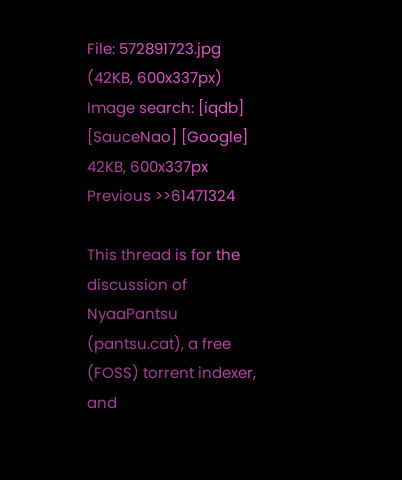File: 572891723.jpg (42KB, 600x337px) Image search: [iqdb] [SauceNao] [Google]
42KB, 600x337px
Previous >>61471324

This thread is for the discussion of NyaaPantsu (pantsu.cat), a free (FOSS) torrent indexer, and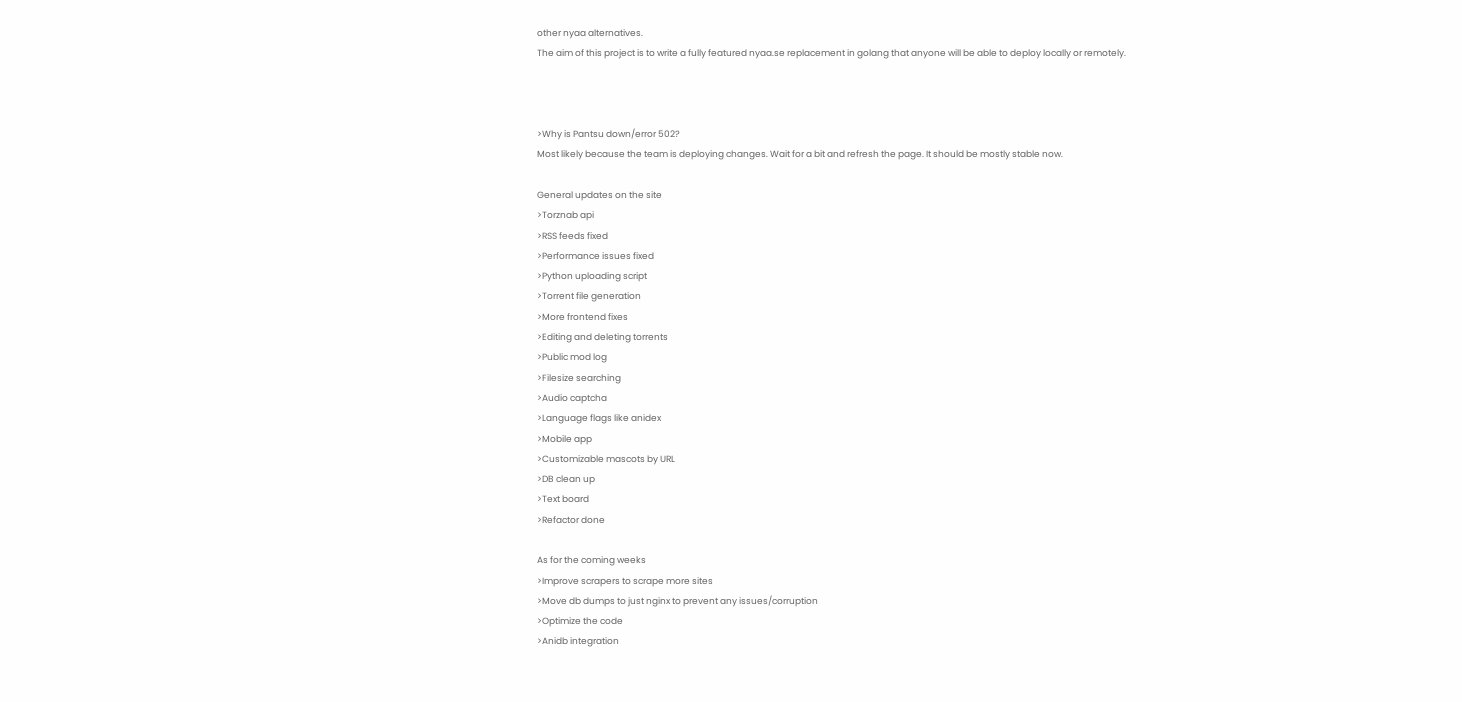other nyaa alternatives.
The aim of this project is to write a fully featured nyaa.se replacement in golang that anyone will be able to deploy locally or remotely.



>Why is Pantsu down/error 502?
Most likely because the team is deploying changes. Wait for a bit and refresh the page. It should be mostly stable now.

General updates on the site
>Torznab api
>RSS feeds fixed
>Performance issues fixed
>Python uploading script
>Torrent file generation
>More frontend fixes
>Editing and deleting torrents
>Public mod log
>Filesize searching
>Audio captcha
>Language flags like anidex
>Mobile app
>Customizable mascots by URL
>DB clean up
>Text board
>Refactor done

As for the coming weeks
>Improve scrapers to scrape more sites
>Move db dumps to just nginx to prevent any issues/corruption
>Optimize the code
>Anidb integration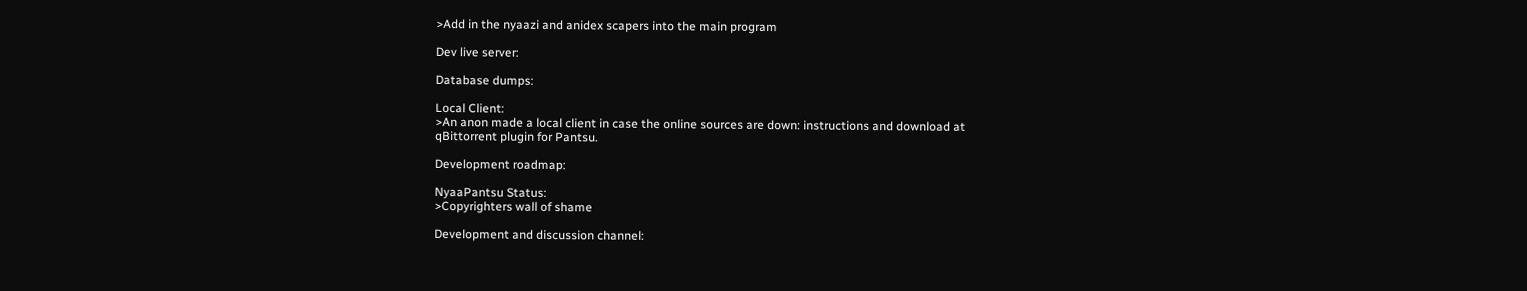>Add in the nyaazi and anidex scapers into the main program

Dev live server:

Database dumps:

Local Client:
>An anon made a local client in case the online sources are down: instructions and download at
qBittorrent plugin for Pantsu.

Development roadmap:

NyaaPantsu Status:
>Copyrighters wall of shame

Development and discussion channel: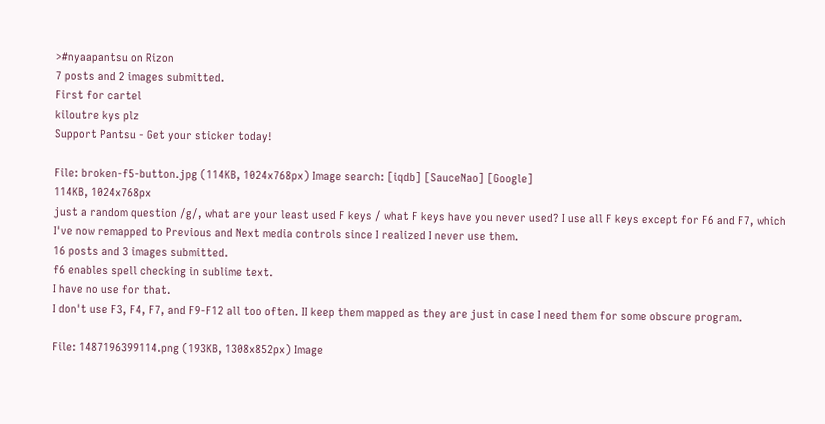>#nyaapantsu on Rizon
7 posts and 2 images submitted.
First for cartel
kiloutre kys plz
Support Pantsu - Get your sticker today!

File: broken-f5-button.jpg (114KB, 1024x768px) Image search: [iqdb] [SauceNao] [Google]
114KB, 1024x768px
just a random question /g/, what are your least used F keys / what F keys have you never used? I use all F keys except for F6 and F7, which I've now remapped to Previous and Next media controls since I realized I never use them.
16 posts and 3 images submitted.
f6 enables spell checking in sublime text.
I have no use for that.
I don't use F3, F4, F7, and F9-F12 all too often. II keep them mapped as they are just in case I need them for some obscure program.

File: 1487196399114.png (193KB, 1308x852px) Image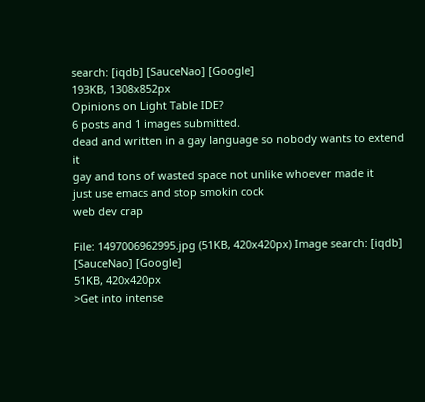search: [iqdb] [SauceNao] [Google]
193KB, 1308x852px
Opinions on Light Table IDE?
6 posts and 1 images submitted.
dead and written in a gay language so nobody wants to extend it
gay and tons of wasted space not unlike whoever made it
just use emacs and stop smokin cock
web dev crap

File: 1497006962995.jpg (51KB, 420x420px) Image search: [iqdb] [SauceNao] [Google]
51KB, 420x420px
>Get into intense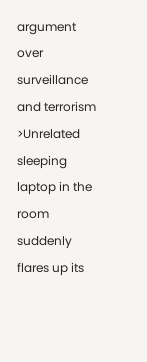argument over surveillance and terrorism
>Unrelated sleeping laptop in the room suddenly flares up its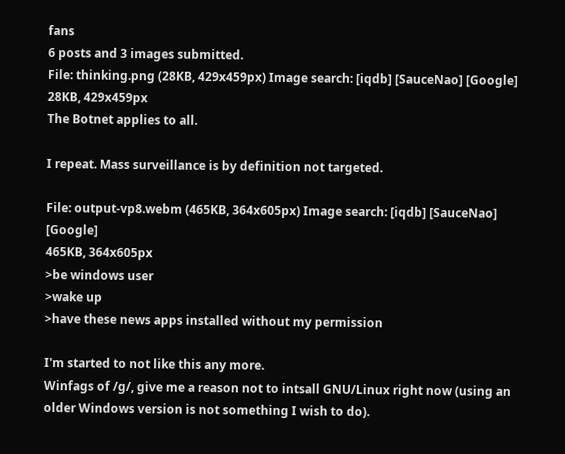fans
6 posts and 3 images submitted.
File: thinking.png (28KB, 429x459px) Image search: [iqdb] [SauceNao] [Google]
28KB, 429x459px
The Botnet applies to all.

I repeat. Mass surveillance is by definition not targeted.

File: output-vp8.webm (465KB, 364x605px) Image search: [iqdb] [SauceNao] [Google]
465KB, 364x605px
>be windows user
>wake up
>have these news apps installed without my permission

I'm started to not like this any more.
Winfags of /g/, give me a reason not to intsall GNU/Linux right now (using an older Windows version is not something I wish to do).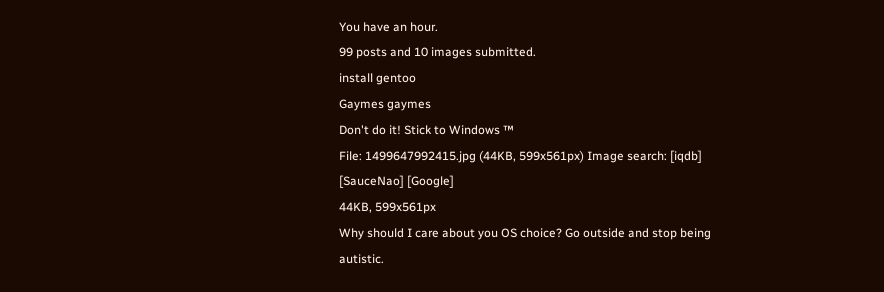You have an hour.
99 posts and 10 images submitted.
install gentoo
Gaymes gaymes
Don't do it! Stick to Windows ™
File: 1499647992415.jpg (44KB, 599x561px) Image search: [iqdb] [SauceNao] [Google]
44KB, 599x561px
Why should I care about you OS choice? Go outside and stop being autistic.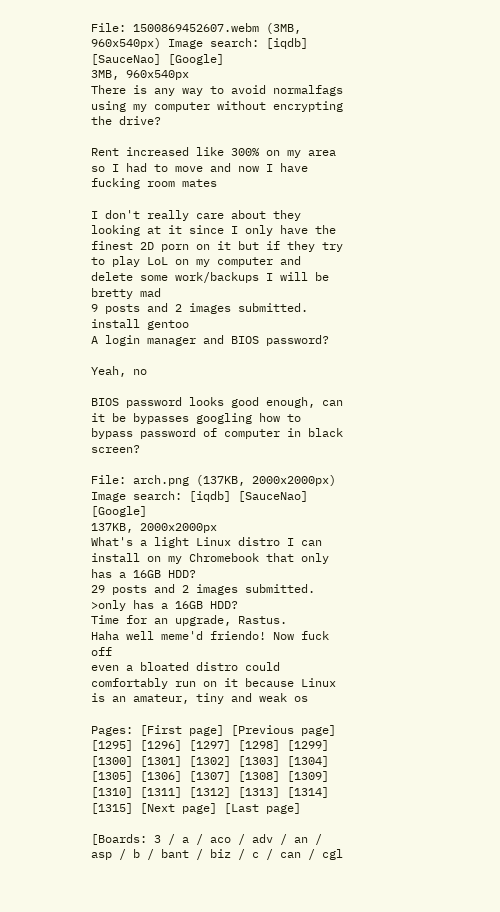File: 1500869452607.webm (3MB, 960x540px) Image search: [iqdb] [SauceNao] [Google]
3MB, 960x540px
There is any way to avoid normalfags using my computer without encrypting the drive?

Rent increased like 300% on my area so I had to move and now I have fucking room mates

I don't really care about they looking at it since I only have the finest 2D porn on it but if they try to play LoL on my computer and delete some work/backups I will be bretty mad
9 posts and 2 images submitted.
install gentoo
A login manager and BIOS password?

Yeah, no

BIOS password looks good enough, can it be bypasses googling how to bypass password of computer in black screen?

File: arch.png (137KB, 2000x2000px) Image search: [iqdb] [SauceNao] [Google]
137KB, 2000x2000px
What's a light Linux distro I can install on my Chromebook that only has a 16GB HDD?
29 posts and 2 images submitted.
>only has a 16GB HDD?
Time for an upgrade, Rastus.
Haha well meme'd friendo! Now fuck off
even a bloated distro could comfortably run on it because Linux is an amateur, tiny and weak os

Pages: [First page] [Previous page] [1295] [1296] [1297] [1298] [1299] [1300] [1301] [1302] [1303] [1304] [1305] [1306] [1307] [1308] [1309] [1310] [1311] [1312] [1313] [1314] [1315] [Next page] [Last page]

[Boards: 3 / a / aco / adv / an / asp / b / bant / biz / c / can / cgl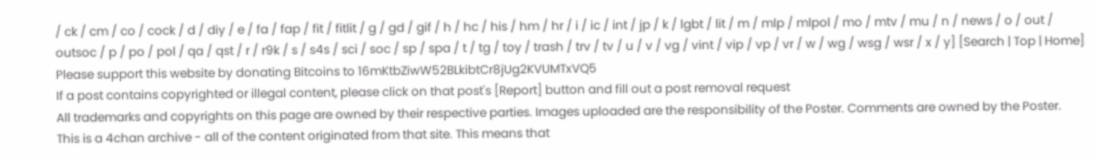/ ck / cm / co / cock / d / diy / e / fa / fap / fit / fitlit / g / gd / gif / h / hc / his / hm / hr / i / ic / int / jp / k / lgbt / lit / m / mlp / mlpol / mo / mtv / mu / n / news / o / out / outsoc / p / po / pol / qa / qst / r / r9k / s / s4s / sci / soc / sp / spa / t / tg / toy / trash / trv / tv / u / v / vg / vint / vip / vp / vr / w / wg / wsg / wsr / x / y] [Search | Top | Home]
Please support this website by donating Bitcoins to 16mKtbZiwW52BLkibtCr8jUg2KVUMTxVQ5
If a post contains copyrighted or illegal content, please click on that post's [Report] button and fill out a post removal request
All trademarks and copyrights on this page are owned by their respective parties. Images uploaded are the responsibility of the Poster. Comments are owned by the Poster.
This is a 4chan archive - all of the content originated from that site. This means that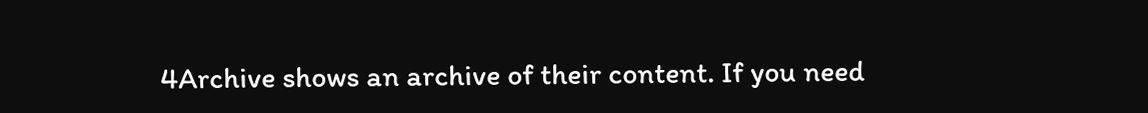4Archive shows an archive of their content. If you need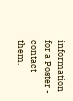information for a Poster - contact them.